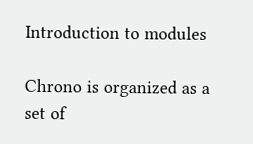Introduction to modules

Chrono is organized as a set of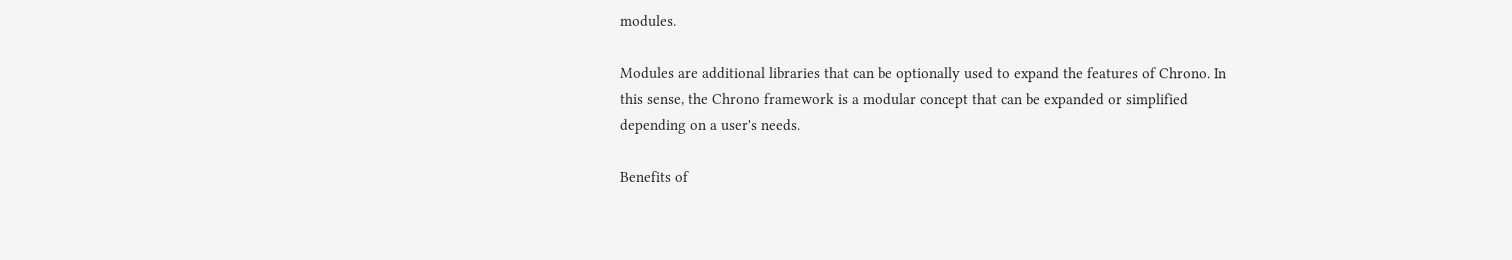modules.

Modules are additional libraries that can be optionally used to expand the features of Chrono. In this sense, the Chrono framework is a modular concept that can be expanded or simplified depending on a user's needs.

Benefits of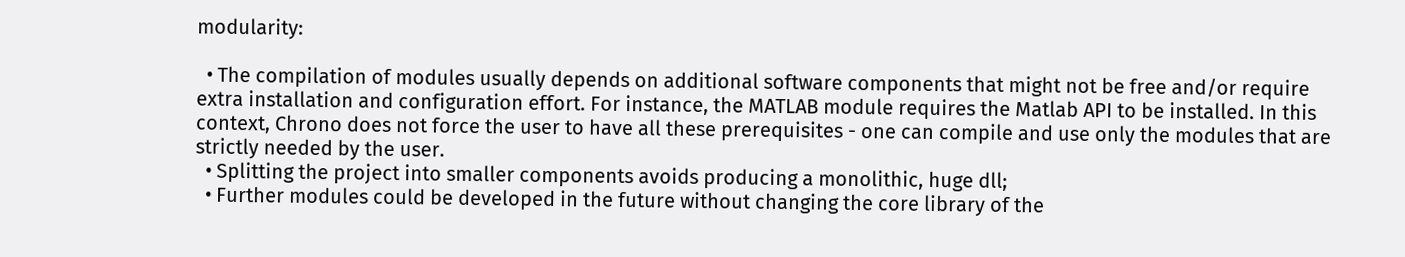modularity:

  • The compilation of modules usually depends on additional software components that might not be free and/or require extra installation and configuration effort. For instance, the MATLAB module requires the Matlab API to be installed. In this context, Chrono does not force the user to have all these prerequisites - one can compile and use only the modules that are strictly needed by the user.
  • Splitting the project into smaller components avoids producing a monolithic, huge dll;
  • Further modules could be developed in the future without changing the core library of the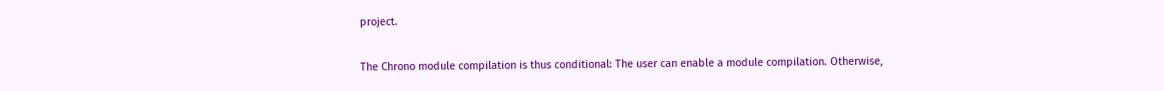project.

The Chrono module compilation is thus conditional: The user can enable a module compilation. Otherwise,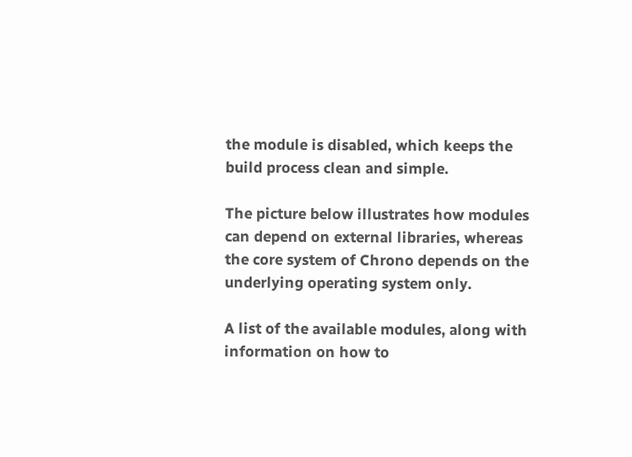the module is disabled, which keeps the build process clean and simple.

The picture below illustrates how modules can depend on external libraries, whereas the core system of Chrono depends on the underlying operating system only.

A list of the available modules, along with information on how to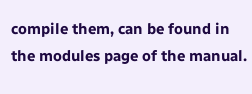compile them, can be found in the modules page of the manual.